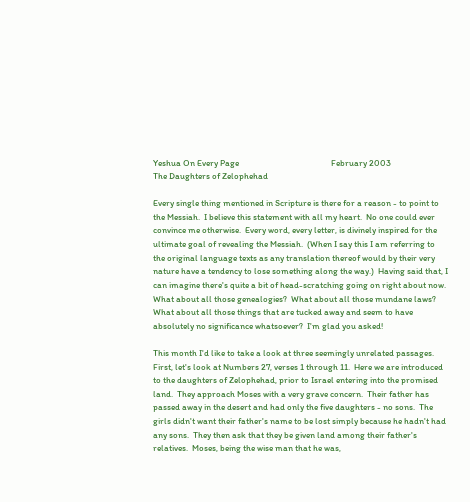Yeshua On Every Page                                              February 2003
The Daughters of Zelophehad

Every single thing mentioned in Scripture is there for a reason - to point to the Messiah.  I believe this statement with all my heart.  No one could ever convince me otherwise.  Every word, every letter, is divinely inspired for the ultimate goal of revealing the Messiah.  (When I say this I am referring to the original language texts as any translation thereof would by their very nature have a tendency to lose something along the way.)  Having said that, I can imagine there's quite a bit of head-scratching going on right about now.  What about all those genealogies?  What about all those mundane laws?  What about all those things that are tucked away and seem to have absolutely no significance whatsoever?  I'm glad you asked!

This month I'd like to take a look at three seemingly unrelated passages.  First, let's look at Numbers 27, verses 1 through 11.  Here we are introduced to the daughters of Zelophehad, prior to Israel entering into the promised land.  They approach Moses with a very grave concern.  Their father has passed away in the desert and had only the five daughters - no sons.  The girls didn't want their father's name to be lost simply because he hadn't had any sons.  They then ask that they be given land among their father's relatives.  Moses, being the wise man that he was,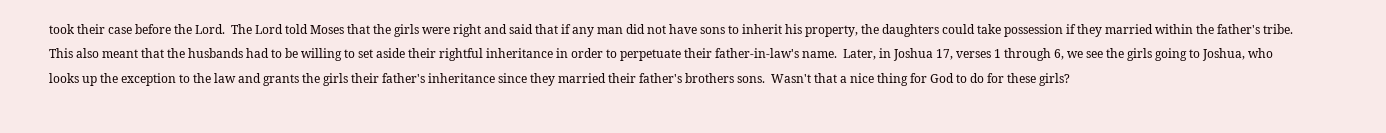took their case before the Lord.  The Lord told Moses that the girls were right and said that if any man did not have sons to inherit his property, the daughters could take possession if they married within the father's tribe.  This also meant that the husbands had to be willing to set aside their rightful inheritance in order to perpetuate their father-in-law's name.  Later, in Joshua 17, verses 1 through 6, we see the girls going to Joshua, who looks up the exception to the law and grants the girls their father's inheritance since they married their father's brothers sons.  Wasn't that a nice thing for God to do for these girls?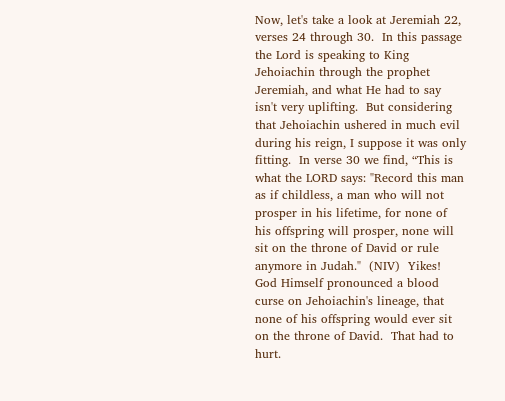Now, let's take a look at Jeremiah 22, verses 24 through 30.  In this passage the Lord is speaking to King Jehoiachin through the prophet Jeremiah, and what He had to say isn't very uplifting.  But considering that Jehoiachin ushered in much evil during his reign, I suppose it was only fitting.  In verse 30 we find, “This is what the LORD says: "Record this man as if childless, a man who will not prosper in his lifetime, for none of his offspring will prosper, none will sit on the throne of David or rule anymore in Judah."  (NIV)  Yikes!  God Himself pronounced a blood curse on Jehoiachin's lineage, that none of his offspring would ever sit on the throne of David.  That had to hurt.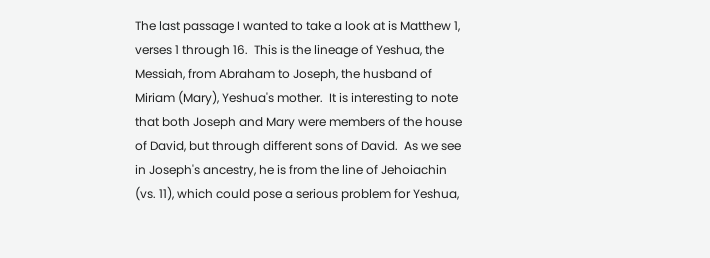The last passage I wanted to take a look at is Matthew 1, verses 1 through 16.  This is the lineage of Yeshua, the Messiah, from Abraham to Joseph, the husband of Miriam (Mary), Yeshua's mother.  It is interesting to note that both Joseph and Mary were members of the house of David, but through different sons of David.  As we see in Joseph's ancestry, he is from the line of Jehoiachin (vs. 11), which could pose a serious problem for Yeshua,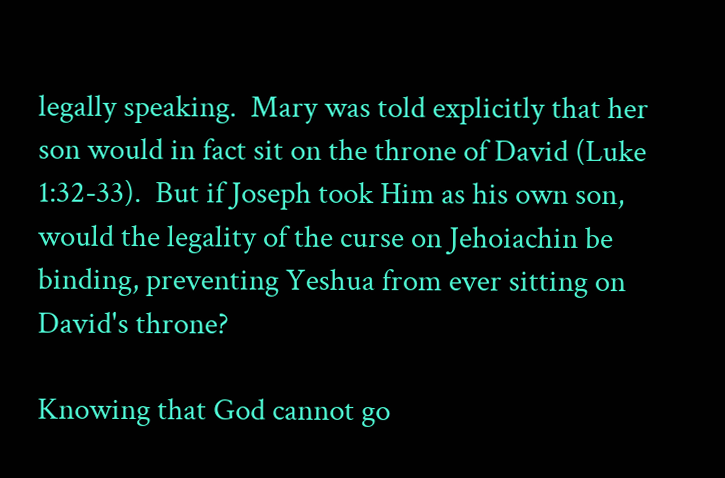legally speaking.  Mary was told explicitly that her son would in fact sit on the throne of David (Luke 1:32-33).  But if Joseph took Him as his own son, would the legality of the curse on Jehoiachin be binding, preventing Yeshua from ever sitting on David's throne?

Knowing that God cannot go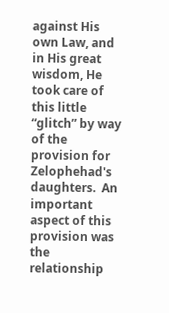against His own Law, and in His great wisdom, He took care of this little “glitch” by way of the provision for Zelophehad's daughters.  An important aspect of this provision was the relationship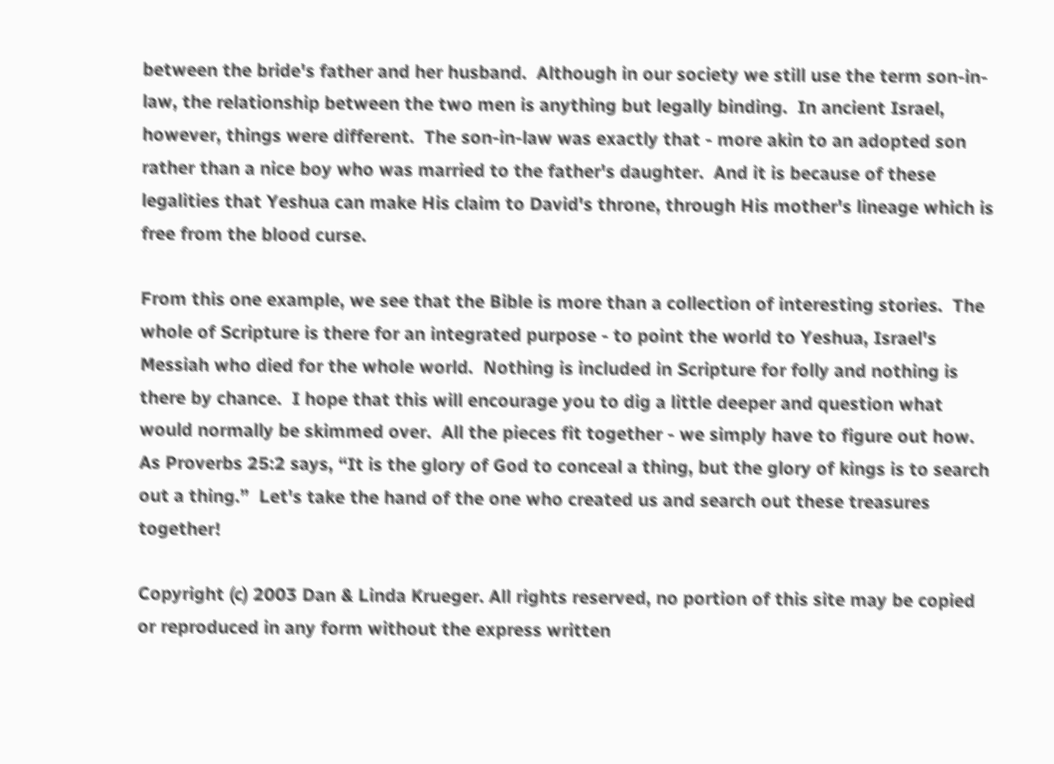between the bride's father and her husband.  Although in our society we still use the term son-in-law, the relationship between the two men is anything but legally binding.  In ancient Israel, however, things were different.  The son-in-law was exactly that - more akin to an adopted son rather than a nice boy who was married to the father's daughter.  And it is because of these legalities that Yeshua can make His claim to David's throne, through His mother's lineage which is free from the blood curse.

From this one example, we see that the Bible is more than a collection of interesting stories.  The whole of Scripture is there for an integrated purpose - to point the world to Yeshua, Israel's Messiah who died for the whole world.  Nothing is included in Scripture for folly and nothing is there by chance.  I hope that this will encourage you to dig a little deeper and question what would normally be skimmed over.  All the pieces fit together - we simply have to figure out how.  As Proverbs 25:2 says, “It is the glory of God to conceal a thing, but the glory of kings is to search out a thing.”  Let's take the hand of the one who created us and search out these treasures together!

Copyright (c) 2003 Dan & Linda Krueger. All rights reserved, no portion of this site may be copied or reproduced in any form without the express written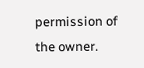permission of the owner.